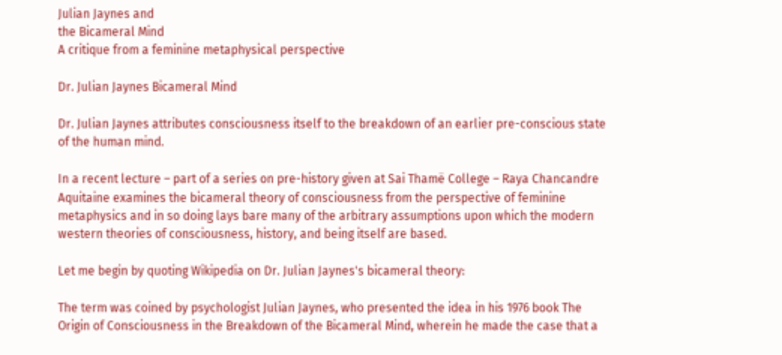Julian Jaynes and
the Bicameral Mind
A critique from a feminine metaphysical perspective

Dr. Julian Jaynes Bicameral Mind

Dr. Julian Jaynes attributes consciousness itself to the breakdown of an earlier pre-conscious state of the human mind.

In a recent lecture – part of a series on pre-history given at Sai Thamë College – Raya Chancandre Aquitaine examines the bicameral theory of consciousness from the perspective of feminine metaphysics and in so doing lays bare many of the arbitrary assumptions upon which the modern western theories of consciousness, history, and being itself are based.

Let me begin by quoting Wikipedia on Dr. Julian Jaynes's bicameral theory:

The term was coined by psychologist Julian Jaynes, who presented the idea in his 1976 book The Origin of Consciousness in the Breakdown of the Bicameral Mind, wherein he made the case that a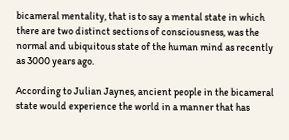bicameral mentality, that is to say a mental state in which there are two distinct sections of consciousness, was the normal and ubiquitous state of the human mind as recently as 3000 years ago.

According to Julian Jaynes, ancient people in the bicameral state would experience the world in a manner that has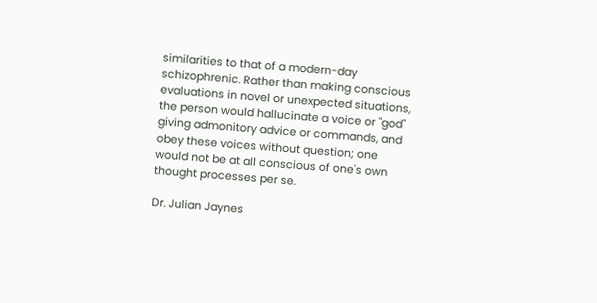similarities to that of a modern-day schizophrenic. Rather than making conscious evaluations in novel or unexpected situations, the person would hallucinate a voice or "god" giving admonitory advice or commands, and obey these voices without question; one would not be at all conscious of one's own thought processes per se.

Dr. Julian Jaynes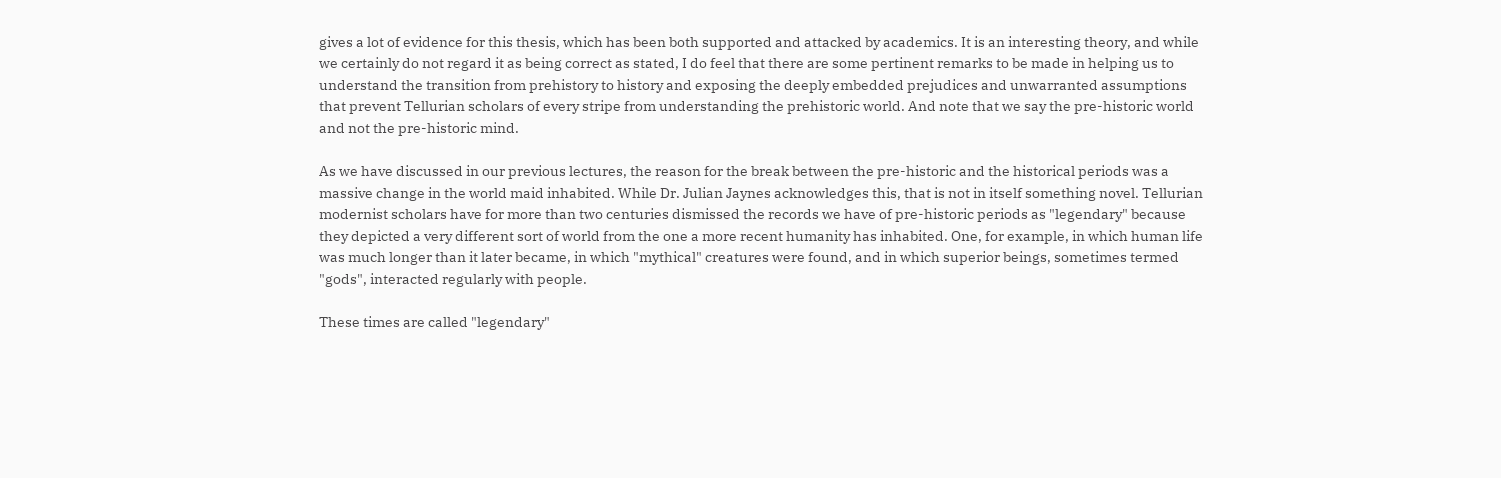gives a lot of evidence for this thesis, which has been both supported and attacked by academics. It is an interesting theory, and while we certainly do not regard it as being correct as stated, I do feel that there are some pertinent remarks to be made in helping us to understand the transition from prehistory to history and exposing the deeply embedded prejudices and unwarranted assumptions that prevent Tellurian scholars of every stripe from understanding the prehistoric world. And note that we say the pre-historic world and not the pre-historic mind.

As we have discussed in our previous lectures, the reason for the break between the pre-historic and the historical periods was a massive change in the world maid inhabited. While Dr. Julian Jaynes acknowledges this, that is not in itself something novel. Tellurian modernist scholars have for more than two centuries dismissed the records we have of pre-historic periods as "legendary" because they depicted a very different sort of world from the one a more recent humanity has inhabited. One, for example, in which human life was much longer than it later became, in which "mythical" creatures were found, and in which superior beings, sometimes termed "gods", interacted regularly with people.

These times are called "legendary"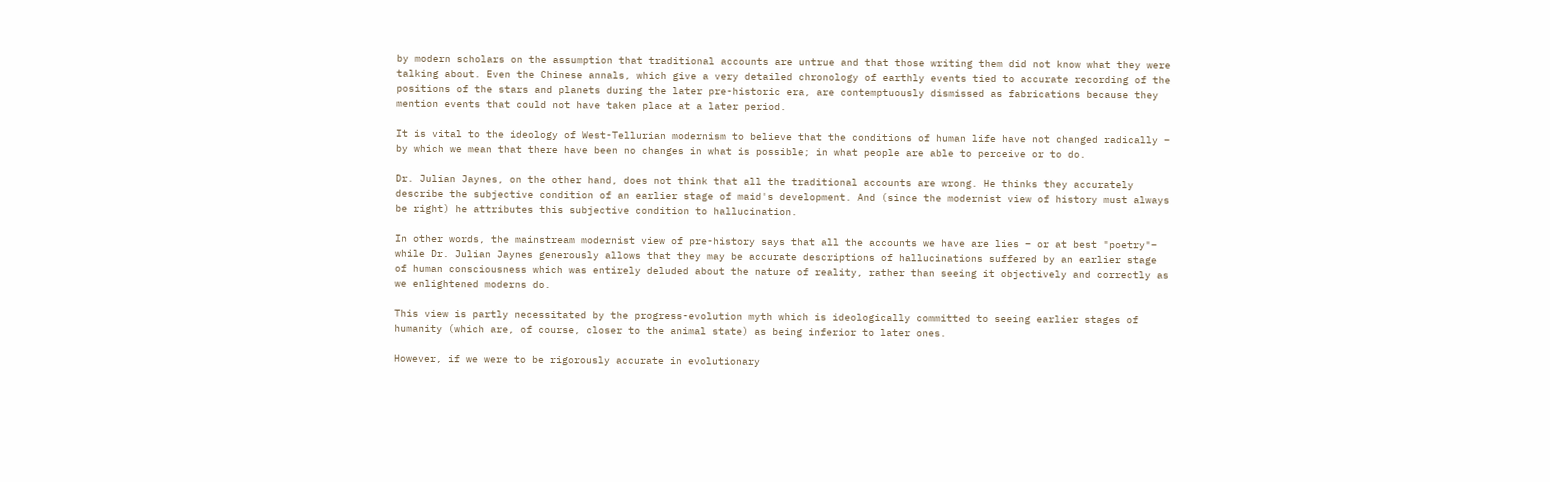by modern scholars on the assumption that traditional accounts are untrue and that those writing them did not know what they were talking about. Even the Chinese annals, which give a very detailed chronology of earthly events tied to accurate recording of the positions of the stars and planets during the later pre-historic era, are contemptuously dismissed as fabrications because they mention events that could not have taken place at a later period.

It is vital to the ideology of West-Tellurian modernism to believe that the conditions of human life have not changed radically – by which we mean that there have been no changes in what is possible; in what people are able to perceive or to do.

Dr. Julian Jaynes, on the other hand, does not think that all the traditional accounts are wrong. He thinks they accurately describe the subjective condition of an earlier stage of maid's development. And (since the modernist view of history must always be right) he attributes this subjective condition to hallucination.

In other words, the mainstream modernist view of pre-history says that all the accounts we have are lies – or at best "poetry"– while Dr. Julian Jaynes generously allows that they may be accurate descriptions of hallucinations suffered by an earlier stage of human consciousness which was entirely deluded about the nature of reality, rather than seeing it objectively and correctly as we enlightened moderns do.

This view is partly necessitated by the progress-evolution myth which is ideologically committed to seeing earlier stages of humanity (which are, of course, closer to the animal state) as being inferior to later ones.

However, if we were to be rigorously accurate in evolutionary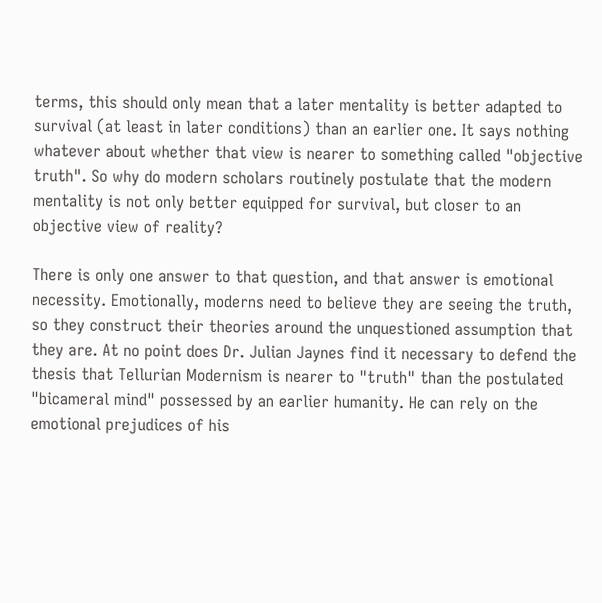terms, this should only mean that a later mentality is better adapted to survival (at least in later conditions) than an earlier one. It says nothing whatever about whether that view is nearer to something called "objective truth". So why do modern scholars routinely postulate that the modern mentality is not only better equipped for survival, but closer to an objective view of reality?

There is only one answer to that question, and that answer is emotional necessity. Emotionally, moderns need to believe they are seeing the truth, so they construct their theories around the unquestioned assumption that they are. At no point does Dr. Julian Jaynes find it necessary to defend the thesis that Tellurian Modernism is nearer to "truth" than the postulated "bicameral mind" possessed by an earlier humanity. He can rely on the emotional prejudices of his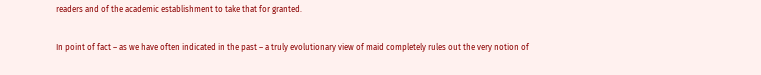readers and of the academic establishment to take that for granted.

In point of fact – as we have often indicated in the past – a truly evolutionary view of maid completely rules out the very notion of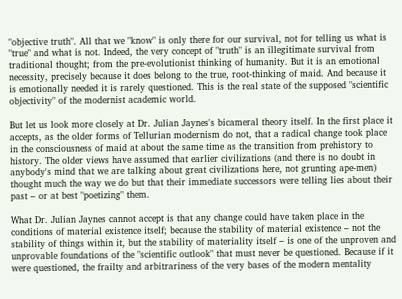"objective truth". All that we "know" is only there for our survival, not for telling us what is "true" and what is not. Indeed, the very concept of "truth" is an illegitimate survival from traditional thought; from the pre-evolutionist thinking of humanity. But it is an emotional necessity, precisely because it does belong to the true, root-thinking of maid. And because it is emotionally needed it is rarely questioned. This is the real state of the supposed "scientific objectivity" of the modernist academic world.

But let us look more closely at Dr. Julian Jaynes's bicameral theory itself. In the first place it accepts, as the older forms of Tellurian modernism do not, that a radical change took place in the consciousness of maid at about the same time as the transition from prehistory to history. The older views have assumed that earlier civilizations (and there is no doubt in anybody's mind that we are talking about great civilizations here, not grunting ape-men) thought much the way we do but that their immediate successors were telling lies about their past – or at best "poetizing" them.

What Dr. Julian Jaynes cannot accept is that any change could have taken place in the conditions of material existence itself; because the stability of material existence – not the stability of things within it, but the stability of materiality itself – is one of the unproven and unprovable foundations of the "scientific outlook" that must never be questioned. Because if it were questioned, the frailty and arbitrariness of the very bases of the modern mentality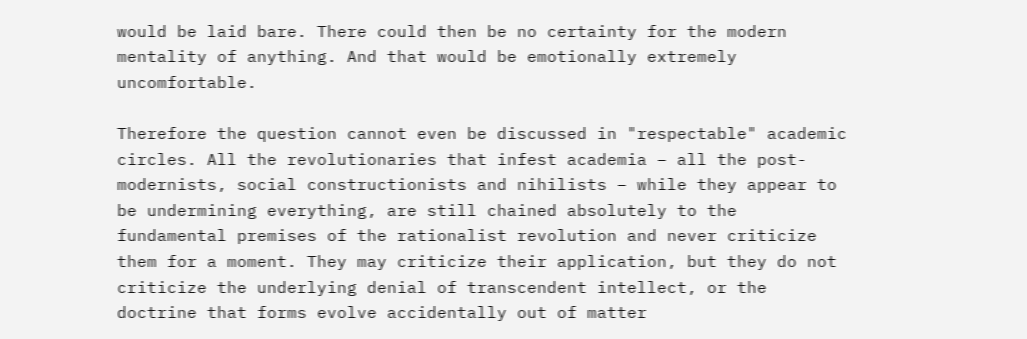would be laid bare. There could then be no certainty for the modern mentality of anything. And that would be emotionally extremely uncomfortable.

Therefore the question cannot even be discussed in "respectable" academic circles. All the revolutionaries that infest academia – all the post-modernists, social constructionists and nihilists – while they appear to be undermining everything, are still chained absolutely to the fundamental premises of the rationalist revolution and never criticize them for a moment. They may criticize their application, but they do not criticize the underlying denial of transcendent intellect, or the doctrine that forms evolve accidentally out of matter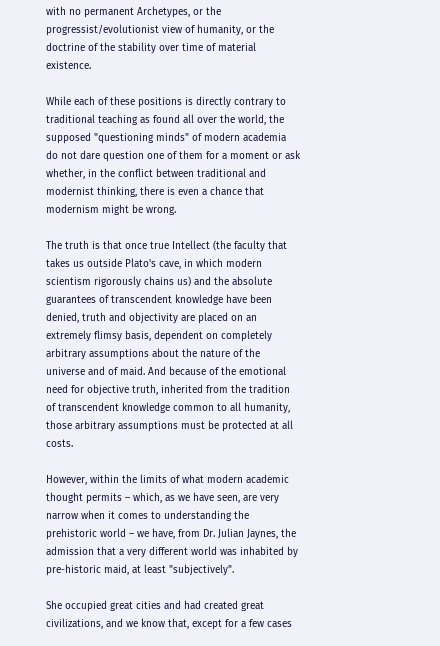with no permanent Archetypes, or the progressist/evolutionist view of humanity, or the doctrine of the stability over time of material existence.

While each of these positions is directly contrary to traditional teaching as found all over the world, the supposed "questioning minds" of modern academia do not dare question one of them for a moment or ask whether, in the conflict between traditional and modernist thinking, there is even a chance that modernism might be wrong.

The truth is that once true Intellect (the faculty that takes us outside Plato's cave, in which modern scientism rigorously chains us) and the absolute guarantees of transcendent knowledge have been denied, truth and objectivity are placed on an extremely flimsy basis, dependent on completely arbitrary assumptions about the nature of the universe and of maid. And because of the emotional need for objective truth, inherited from the tradition of transcendent knowledge common to all humanity, those arbitrary assumptions must be protected at all costs.

However, within the limits of what modern academic thought permits – which, as we have seen, are very narrow when it comes to understanding the prehistoric world – we have, from Dr. Julian Jaynes, the admission that a very different world was inhabited by pre-historic maid, at least "subjectively".

She occupied great cities and had created great civilizations, and we know that, except for a few cases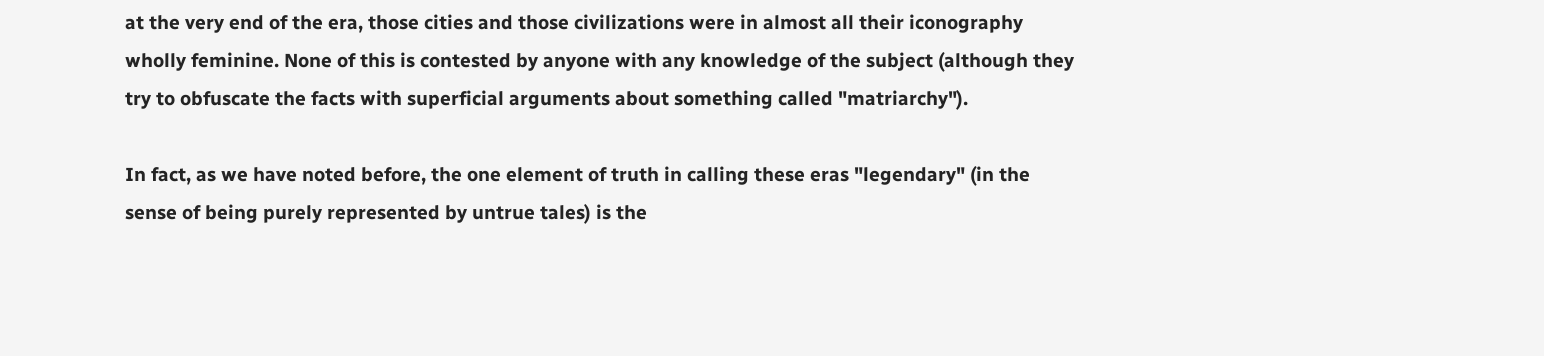at the very end of the era, those cities and those civilizations were in almost all their iconography wholly feminine. None of this is contested by anyone with any knowledge of the subject (although they try to obfuscate the facts with superficial arguments about something called "matriarchy").

In fact, as we have noted before, the one element of truth in calling these eras "legendary" (in the sense of being purely represented by untrue tales) is the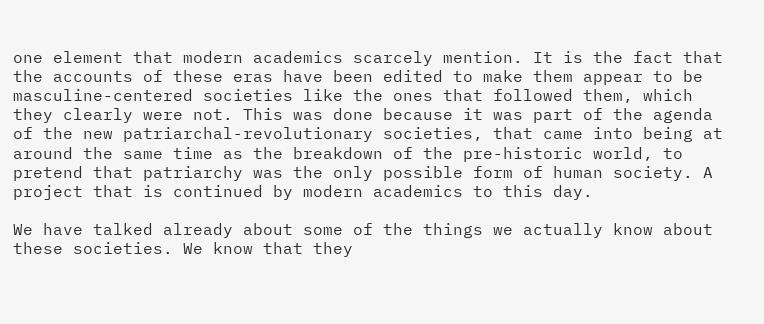one element that modern academics scarcely mention. It is the fact that the accounts of these eras have been edited to make them appear to be masculine-centered societies like the ones that followed them, which they clearly were not. This was done because it was part of the agenda of the new patriarchal-revolutionary societies, that came into being at around the same time as the breakdown of the pre-historic world, to pretend that patriarchy was the only possible form of human society. A project that is continued by modern academics to this day.

We have talked already about some of the things we actually know about these societies. We know that they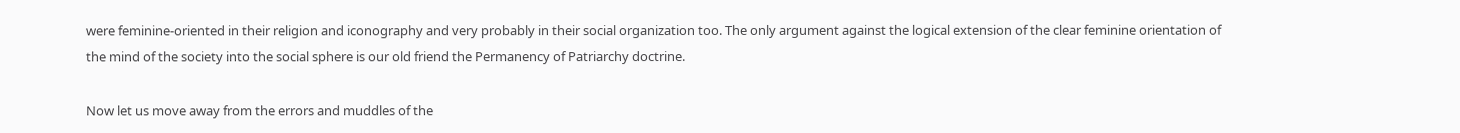were feminine-oriented in their religion and iconography and very probably in their social organization too. The only argument against the logical extension of the clear feminine orientation of the mind of the society into the social sphere is our old friend the Permanency of Patriarchy doctrine.

Now let us move away from the errors and muddles of the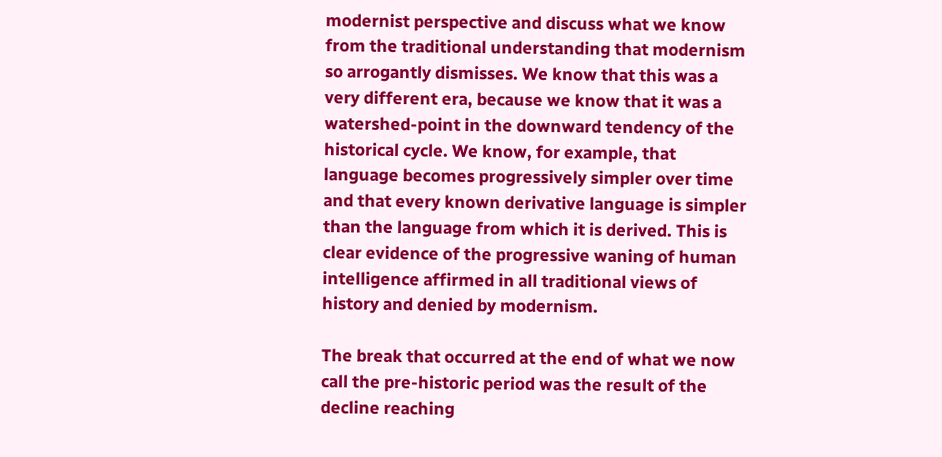modernist perspective and discuss what we know from the traditional understanding that modernism so arrogantly dismisses. We know that this was a very different era, because we know that it was a watershed-point in the downward tendency of the historical cycle. We know, for example, that language becomes progressively simpler over time and that every known derivative language is simpler than the language from which it is derived. This is clear evidence of the progressive waning of human intelligence affirmed in all traditional views of history and denied by modernism.

The break that occurred at the end of what we now call the pre-historic period was the result of the decline reaching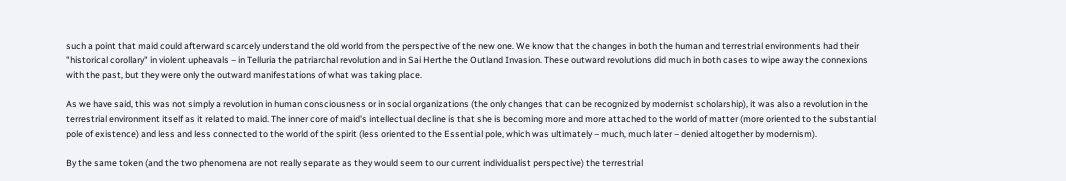such a point that maid could afterward scarcely understand the old world from the perspective of the new one. We know that the changes in both the human and terrestrial environments had their "historical corollary" in violent upheavals – in Telluria the patriarchal revolution and in Sai Herthe the Outland Invasion. These outward revolutions did much in both cases to wipe away the connexions with the past, but they were only the outward manifestations of what was taking place.

As we have said, this was not simply a revolution in human consciousness or in social organizations (the only changes that can be recognized by modernist scholarship), it was also a revolution in the terrestrial environment itself as it related to maid. The inner core of maid's intellectual decline is that she is becoming more and more attached to the world of matter (more oriented to the substantial pole of existence) and less and less connected to the world of the spirit (less oriented to the Essential pole, which was ultimately – much, much later – denied altogether by modernism).

By the same token (and the two phenomena are not really separate as they would seem to our current individualist perspective) the terrestrial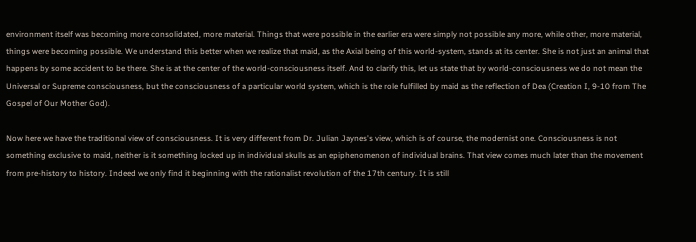environment itself was becoming more consolidated, more material. Things that were possible in the earlier era were simply not possible any more, while other, more material, things were becoming possible. We understand this better when we realize that maid, as the Axial being of this world-system, stands at its center. She is not just an animal that happens by some accident to be there. She is at the center of the world-consciousness itself. And to clarify this, let us state that by world-consciousness we do not mean the Universal or Supreme consciousness, but the consciousness of a particular world system, which is the role fulfilled by maid as the reflection of Dea (Creation I, 9-10 from The Gospel of Our Mother God).

Now here we have the traditional view of consciousness. It is very different from Dr. Julian Jaynes's view, which is of course, the modernist one. Consciousness is not something exclusive to maid, neither is it something locked up in individual skulls as an epiphenomenon of individual brains. That view comes much later than the movement from pre-history to history. Indeed we only find it beginning with the rationalist revolution of the 17th century. It is still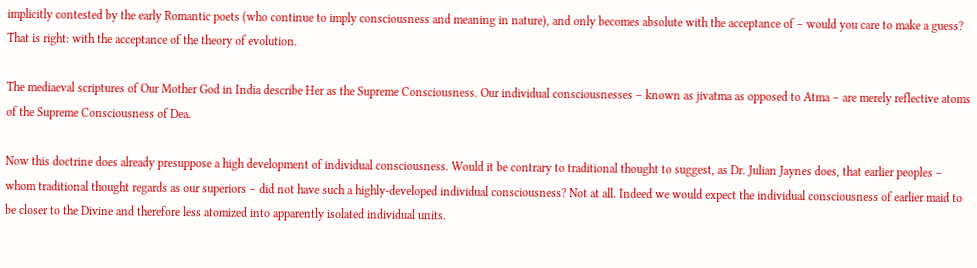implicitly contested by the early Romantic poets (who continue to imply consciousness and meaning in nature), and only becomes absolute with the acceptance of – would you care to make a guess? That is right: with the acceptance of the theory of evolution.

The mediaeval scriptures of Our Mother God in India describe Her as the Supreme Consciousness. Our individual consciousnesses – known as jivatma as opposed to Atma – are merely reflective atoms of the Supreme Consciousness of Dea.

Now this doctrine does already presuppose a high development of individual consciousness. Would it be contrary to traditional thought to suggest, as Dr. Julian Jaynes does, that earlier peoples – whom traditional thought regards as our superiors – did not have such a highly-developed individual consciousness? Not at all. Indeed we would expect the individual consciousness of earlier maid to be closer to the Divine and therefore less atomized into apparently isolated individual units.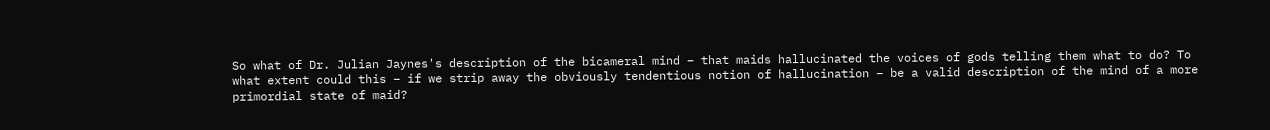So what of Dr. Julian Jaynes's description of the bicameral mind – that maids hallucinated the voices of gods telling them what to do? To what extent could this – if we strip away the obviously tendentious notion of hallucination – be a valid description of the mind of a more primordial state of maid?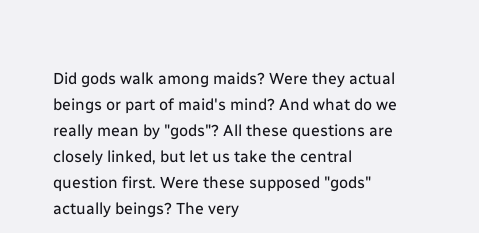Did gods walk among maids? Were they actual beings or part of maid's mind? And what do we really mean by "gods"? All these questions are closely linked, but let us take the central question first. Were these supposed "gods" actually beings? The very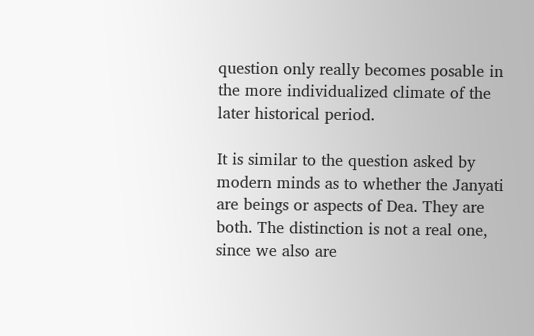question only really becomes posable in the more individualized climate of the later historical period.

It is similar to the question asked by modern minds as to whether the Janyati are beings or aspects of Dea. They are both. The distinction is not a real one, since we also are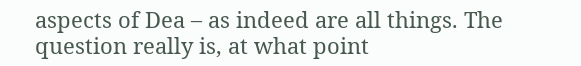aspects of Dea – as indeed are all things. The question really is, at what point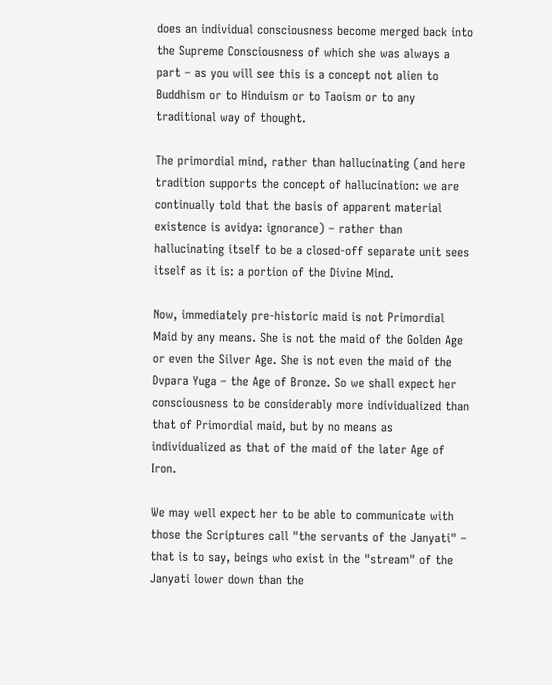does an individual consciousness become merged back into the Supreme Consciousness of which she was always a part – as you will see this is a concept not alien to Buddhism or to Hinduism or to Taoism or to any traditional way of thought.

The primordial mind, rather than hallucinating (and here tradition supports the concept of hallucination: we are continually told that the basis of apparent material existence is avidya: ignorance) – rather than hallucinating itself to be a closed-off separate unit sees itself as it is: a portion of the Divine Mind.

Now, immediately pre-historic maid is not Primordial Maid by any means. She is not the maid of the Golden Age or even the Silver Age. She is not even the maid of the Dvpara Yuga – the Age of Bronze. So we shall expect her consciousness to be considerably more individualized than that of Primordial maid, but by no means as individualized as that of the maid of the later Age of Iron.

We may well expect her to be able to communicate with those the Scriptures call "the servants of the Janyati" – that is to say, beings who exist in the "stream" of the Janyati lower down than the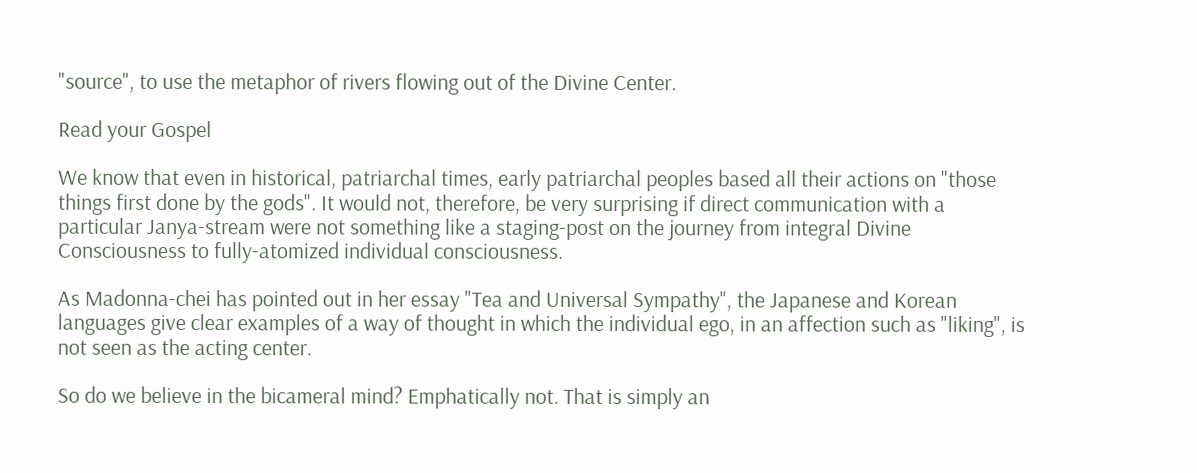"source", to use the metaphor of rivers flowing out of the Divine Center.

Read your Gospel

We know that even in historical, patriarchal times, early patriarchal peoples based all their actions on "those things first done by the gods". It would not, therefore, be very surprising if direct communication with a particular Janya-stream were not something like a staging-post on the journey from integral Divine Consciousness to fully-atomized individual consciousness.

As Madonna-chei has pointed out in her essay "Tea and Universal Sympathy", the Japanese and Korean languages give clear examples of a way of thought in which the individual ego, in an affection such as "liking", is not seen as the acting center.

So do we believe in the bicameral mind? Emphatically not. That is simply an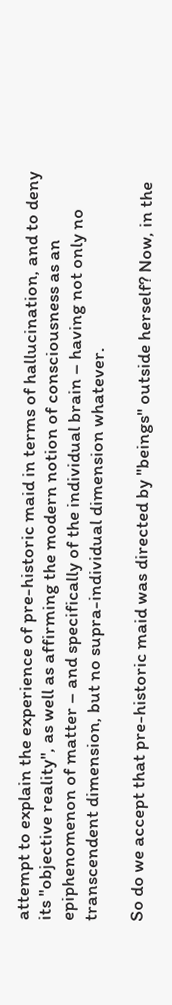attempt to explain the experience of pre-historic maid in terms of hallucination, and to deny its "objective reality", as well as affirming the modern notion of consciousness as an epiphenomenon of matter – and specifically of the individual brain – having not only no transcendent dimension, but no supra-individual dimension whatever.

So do we accept that pre-historic maid was directed by "beings" outside herself? Now, in the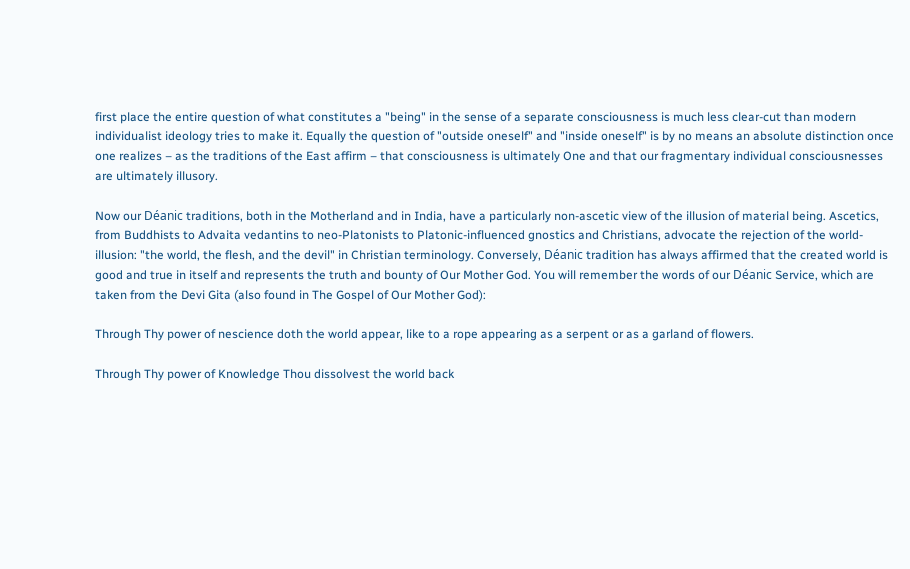first place the entire question of what constitutes a "being" in the sense of a separate consciousness is much less clear-cut than modern individualist ideology tries to make it. Equally the question of "outside oneself" and "inside oneself" is by no means an absolute distinction once one realizes – as the traditions of the East affirm – that consciousness is ultimately One and that our fragmentary individual consciousnesses are ultimately illusory.

Now our Déanic traditions, both in the Motherland and in India, have a particularly non-ascetic view of the illusion of material being. Ascetics, from Buddhists to Advaita vedantins to neo-Platonists to Platonic-influenced gnostics and Christians, advocate the rejection of the world-illusion: "the world, the flesh, and the devil" in Christian terminology. Conversely, Déanic tradition has always affirmed that the created world is good and true in itself and represents the truth and bounty of Our Mother God. You will remember the words of our Déanic Service, which are taken from the Devi Gita (also found in The Gospel of Our Mother God):

Through Thy power of nescience doth the world appear, like to a rope appearing as a serpent or as a garland of flowers.

Through Thy power of Knowledge Thou dissolvest the world back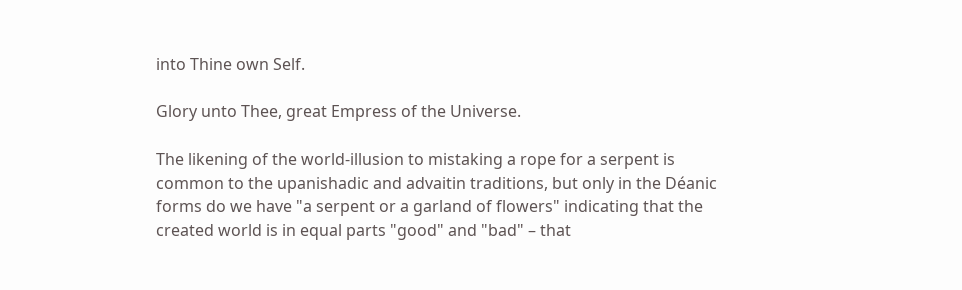into Thine own Self.

Glory unto Thee, great Empress of the Universe.

The likening of the world-illusion to mistaking a rope for a serpent is common to the upanishadic and advaitin traditions, but only in the Déanic forms do we have "a serpent or a garland of flowers" indicating that the created world is in equal parts "good" and "bad" – that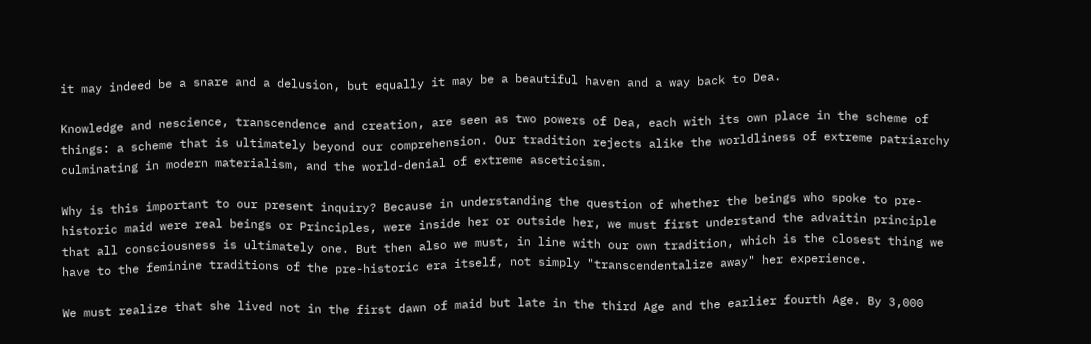it may indeed be a snare and a delusion, but equally it may be a beautiful haven and a way back to Dea.

Knowledge and nescience, transcendence and creation, are seen as two powers of Dea, each with its own place in the scheme of things: a scheme that is ultimately beyond our comprehension. Our tradition rejects alike the worldliness of extreme patriarchy culminating in modern materialism, and the world-denial of extreme asceticism.

Why is this important to our present inquiry? Because in understanding the question of whether the beings who spoke to pre-historic maid were real beings or Principles, were inside her or outside her, we must first understand the advaitin principle that all consciousness is ultimately one. But then also we must, in line with our own tradition, which is the closest thing we have to the feminine traditions of the pre-historic era itself, not simply "transcendentalize away" her experience.

We must realize that she lived not in the first dawn of maid but late in the third Age and the earlier fourth Age. By 3,000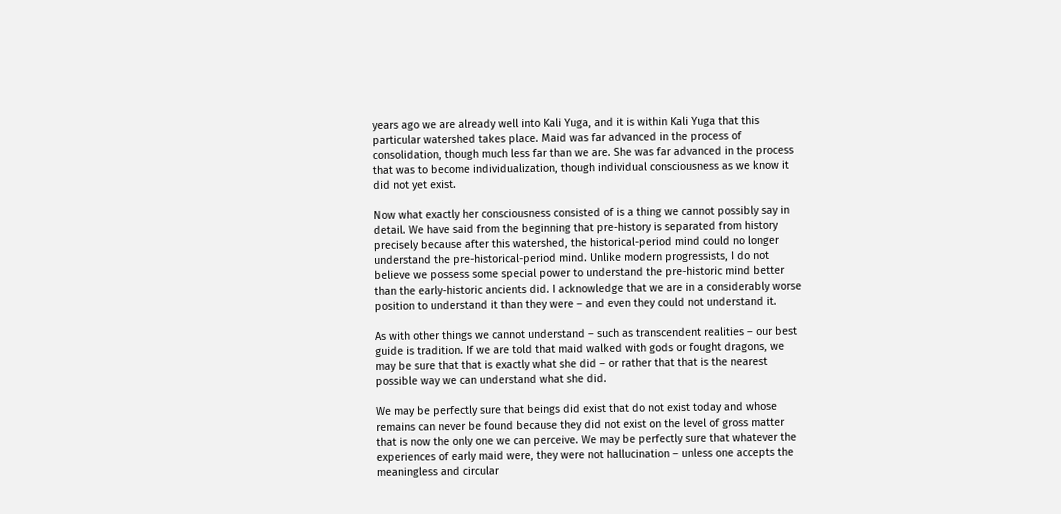years ago we are already well into Kali Yuga, and it is within Kali Yuga that this particular watershed takes place. Maid was far advanced in the process of consolidation, though much less far than we are. She was far advanced in the process that was to become individualization, though individual consciousness as we know it did not yet exist.

Now what exactly her consciousness consisted of is a thing we cannot possibly say in detail. We have said from the beginning that pre-history is separated from history precisely because after this watershed, the historical-period mind could no longer understand the pre-historical-period mind. Unlike modern progressists, I do not believe we possess some special power to understand the pre-historic mind better than the early-historic ancients did. I acknowledge that we are in a considerably worse position to understand it than they were – and even they could not understand it.

As with other things we cannot understand – such as transcendent realities – our best guide is tradition. If we are told that maid walked with gods or fought dragons, we may be sure that that is exactly what she did – or rather that that is the nearest possible way we can understand what she did.

We may be perfectly sure that beings did exist that do not exist today and whose remains can never be found because they did not exist on the level of gross matter that is now the only one we can perceive. We may be perfectly sure that whatever the experiences of early maid were, they were not hallucination – unless one accepts the meaningless and circular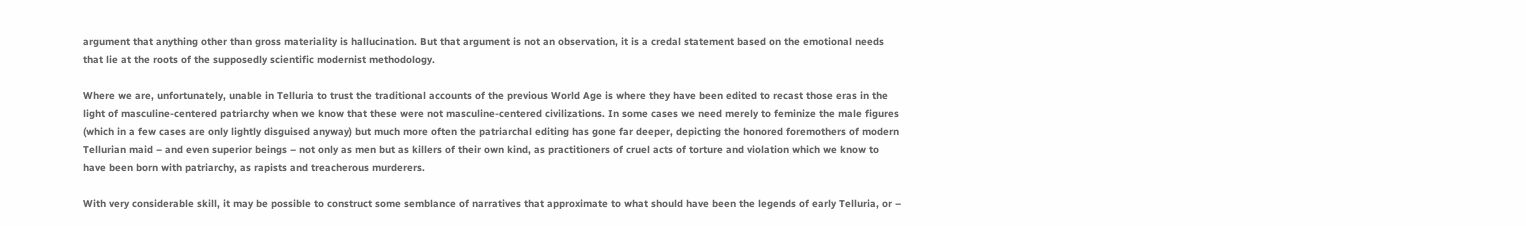argument that anything other than gross materiality is hallucination. But that argument is not an observation, it is a credal statement based on the emotional needs that lie at the roots of the supposedly scientific modernist methodology.

Where we are, unfortunately, unable in Telluria to trust the traditional accounts of the previous World Age is where they have been edited to recast those eras in the light of masculine-centered patriarchy when we know that these were not masculine-centered civilizations. In some cases we need merely to feminize the male figures (which in a few cases are only lightly disguised anyway) but much more often the patriarchal editing has gone far deeper, depicting the honored foremothers of modern Tellurian maid – and even superior beings – not only as men but as killers of their own kind, as practitioners of cruel acts of torture and violation which we know to have been born with patriarchy, as rapists and treacherous murderers.

With very considerable skill, it may be possible to construct some semblance of narratives that approximate to what should have been the legends of early Telluria, or –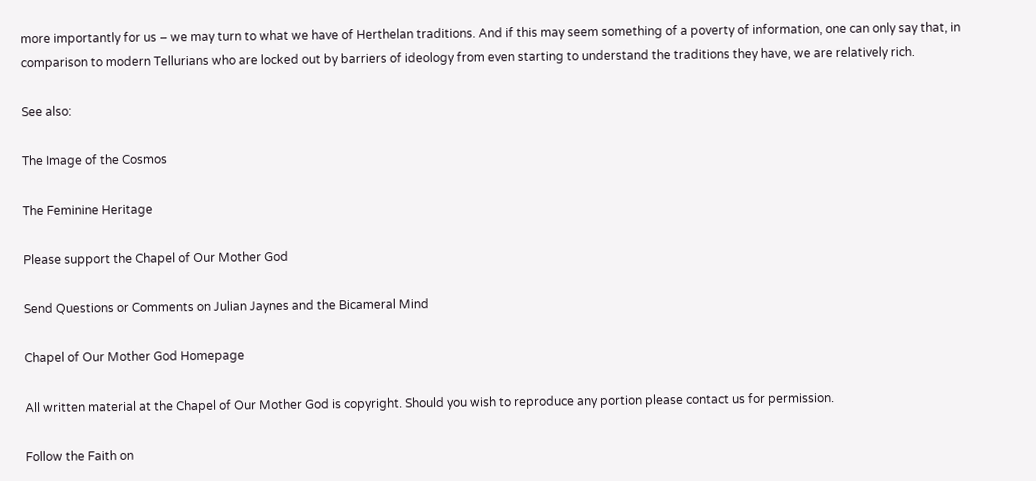more importantly for us – we may turn to what we have of Herthelan traditions. And if this may seem something of a poverty of information, one can only say that, in comparison to modern Tellurians who are locked out by barriers of ideology from even starting to understand the traditions they have, we are relatively rich.

See also:

The Image of the Cosmos

The Feminine Heritage

Please support the Chapel of Our Mother God

Send Questions or Comments on Julian Jaynes and the Bicameral Mind

Chapel of Our Mother God Homepage

All written material at the Chapel of Our Mother God is copyright. Should you wish to reproduce any portion please contact us for permission.

Follow the Faith on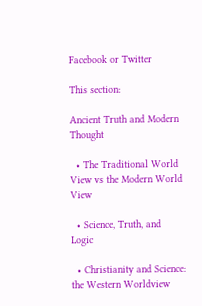Facebook or Twitter

This section:

Ancient Truth and Modern Thought

  • The Traditional World View vs the Modern World View

  • Science, Truth, and Logic

  • Christianity and Science: the Western Worldview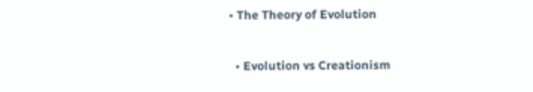• The Theory of Evolution

  • Evolution vs Creationism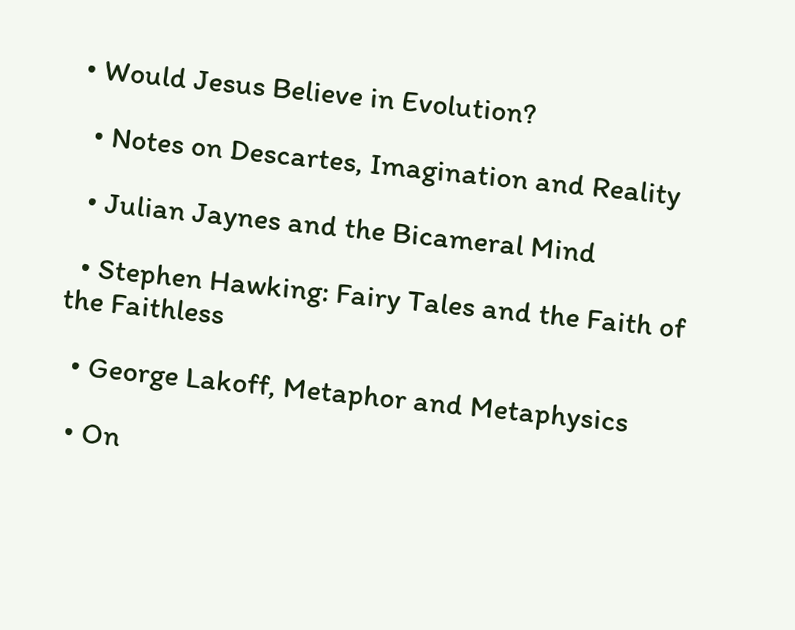• Would Jesus Believe in Evolution?

  • Notes on Descartes, Imagination and Reality

  • Julian Jaynes and the Bicameral Mind

  • Stephen Hawking: Fairy Tales and the Faith of the Faithless

  • George Lakoff, Metaphor and Metaphysics

  • On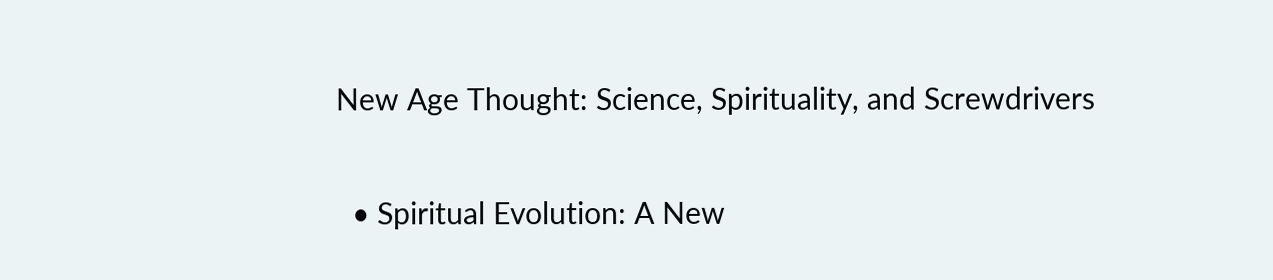New Age Thought: Science, Spirituality, and Screwdrivers

  • Spiritual Evolution: A New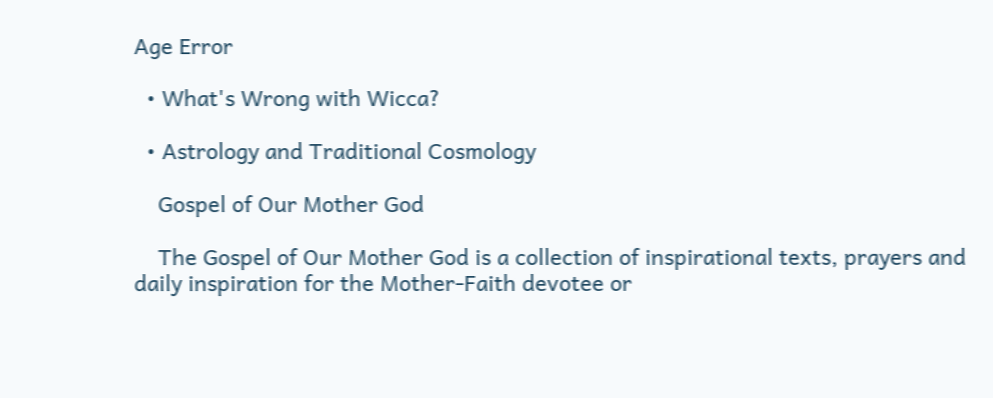Age Error

  • What's Wrong with Wicca?

  • Astrology and Traditional Cosmology

    Gospel of Our Mother God

    The Gospel of Our Mother God is a collection of inspirational texts, prayers and daily inspiration for the Mother-Faith devotee or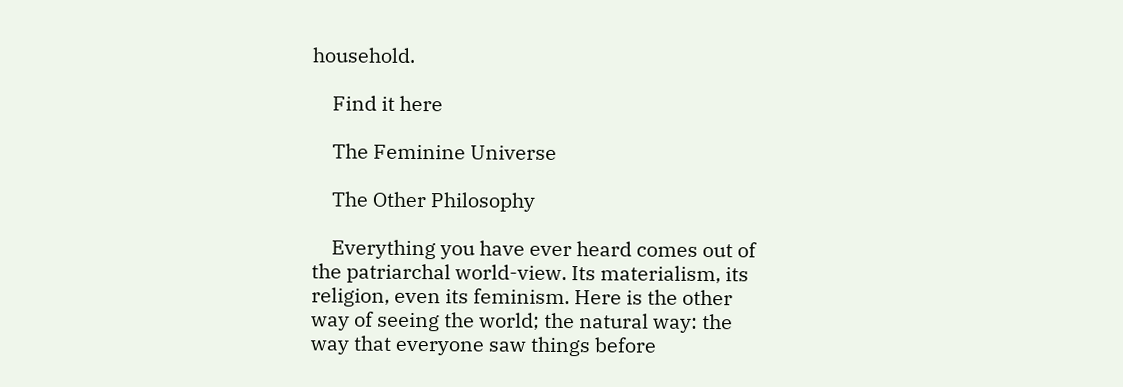household.

    Find it here

    The Feminine Universe

    The Other Philosophy

    Everything you have ever heard comes out of the patriarchal world-view. Its materialism, its religion, even its feminism. Here is the other way of seeing the world; the natural way: the way that everyone saw things before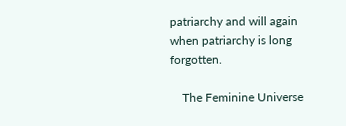patriarchy and will again when patriarchy is long forgotten.

    The Feminine Universe